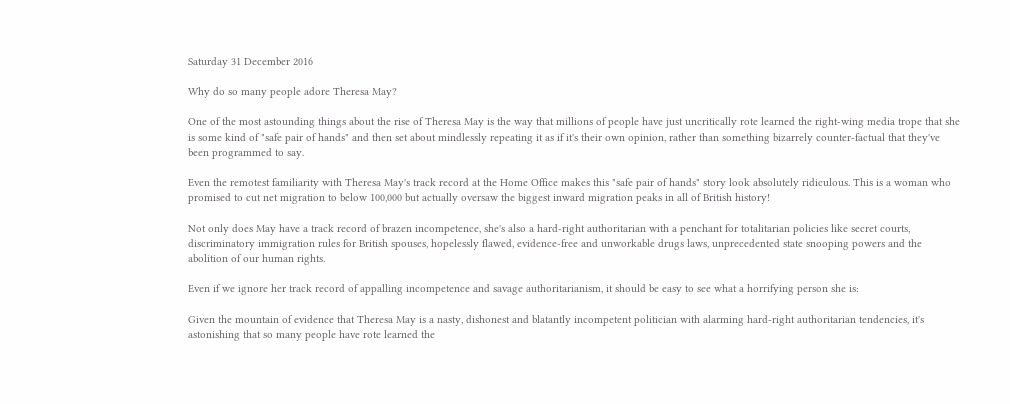Saturday 31 December 2016

Why do so many people adore Theresa May?

One of the most astounding things about the rise of Theresa May is the way that millions of people have just uncritically rote learned the right-wing media trope that she is some kind of "safe pair of hands" and then set about mindlessly repeating it as if it's their own opinion, rather than something bizarrely counter-factual that they've been programmed to say.

Even the remotest familiarity with Theresa May's track record at the Home Office makes this "safe pair of hands" story look absolutely ridiculous. This is a woman who promised to cut net migration to below 100,000 but actually oversaw the biggest inward migration peaks in all of British history!

Not only does May have a track record of brazen incompetence, she's also a hard-right authoritarian with a penchant for totalitarian policies like secret courts, discriminatory immigration rules for British spouses, hopelessly flawed, evidence-free and unworkable drugs laws, unprecedented state snooping powers and the abolition of our human rights.

Even if we ignore her track record of appalling incompetence and savage authoritarianism, it should be easy to see what a horrifying person she is:

Given the mountain of evidence that Theresa May is a nasty, dishonest and blatantly incompetent politician with alarming hard-right authoritarian tendencies, it's astonishing that so many people have rote learned the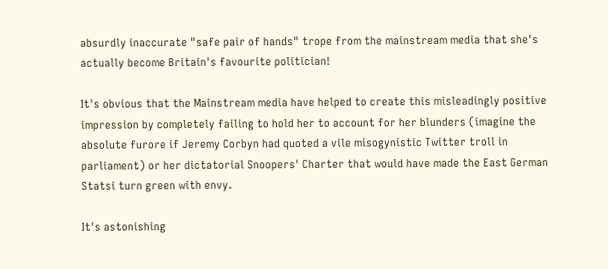absurdly inaccurate "safe pair of hands" trope from the mainstream media that she's actually become Britain's favourite politician!

It's obvious that the Mainstream media have helped to create this misleadingly positive impression by completely failing to hold her to account for her blunders (imagine the absolute furore if Jeremy Corbyn had quoted a vile misogynistic Twitter troll in parliament) or her dictatorial Snoopers' Charter that would have made the East German Statsi turn green with envy.

It's astonishing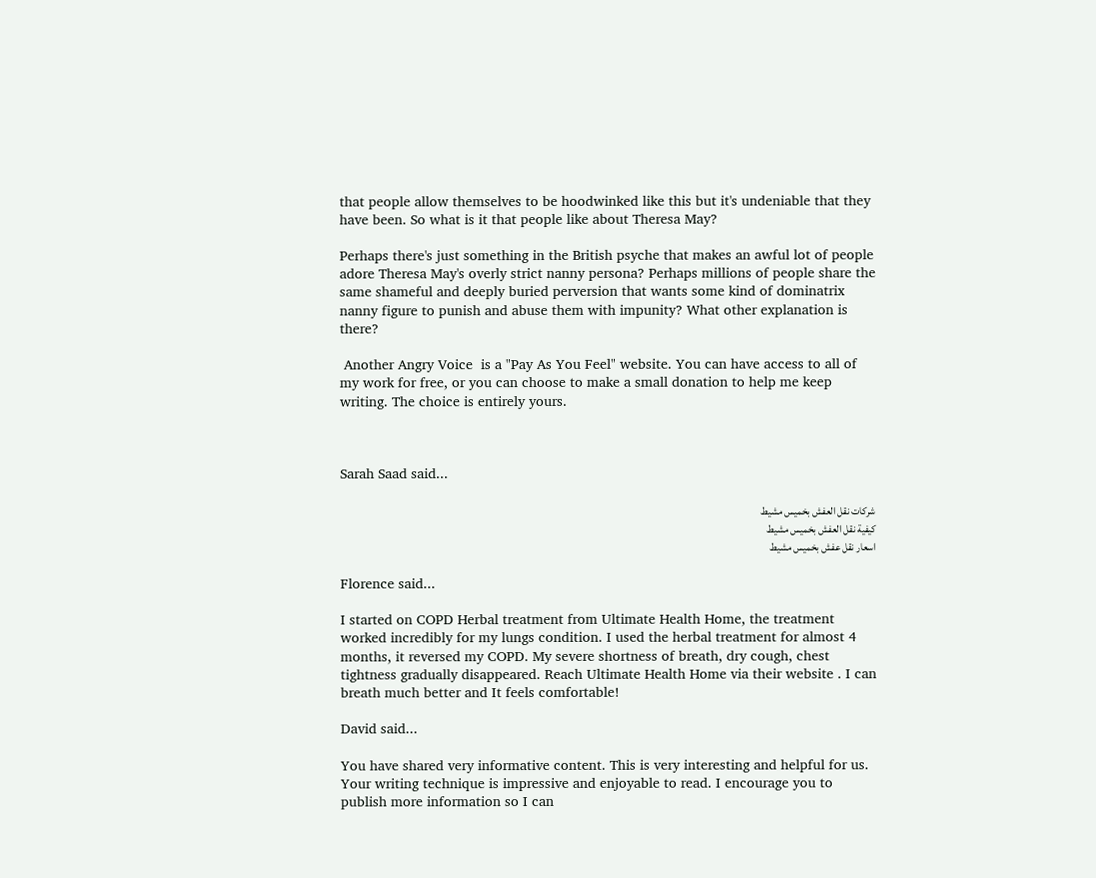that people allow themselves to be hoodwinked like this but it's undeniable that they have been. So what is it that people like about Theresa May?

Perhaps there's just something in the British psyche that makes an awful lot of people adore Theresa May's overly strict nanny persona? Perhaps millions of people share the same shameful and deeply buried perversion that wants some kind of dominatrix nanny figure to punish and abuse them with impunity? What other explanation is there?

 Another Angry Voice  is a "Pay As You Feel" website. You can have access to all of my work for free, or you can choose to make a small donation to help me keep writing. The choice is entirely yours.



Sarah Saad said...

شركات نقل العفش بخميس مشيط
كيفية نقل العفش بخميس مشيط
اسعار نقل عفش بخميس مشيط

Florence said...

I started on COPD Herbal treatment from Ultimate Health Home, the treatment worked incredibly for my lungs condition. I used the herbal treatment for almost 4 months, it reversed my COPD. My severe shortness of breath, dry cough, chest tightness gradually disappeared. Reach Ultimate Health Home via their website . I can breath much better and It feels comfortable!

David said...

You have shared very informative content. This is very interesting and helpful for us. Your writing technique is impressive and enjoyable to read. I encourage you to publish more information so I can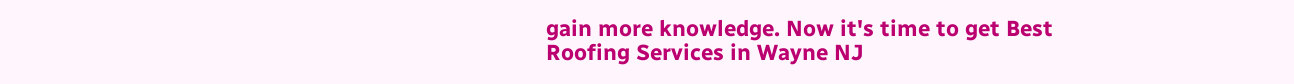gain more knowledge. Now it's time to get Best Roofing Services in Wayne NJ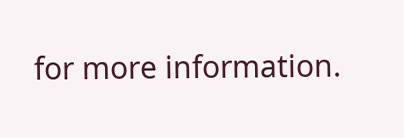for more information.